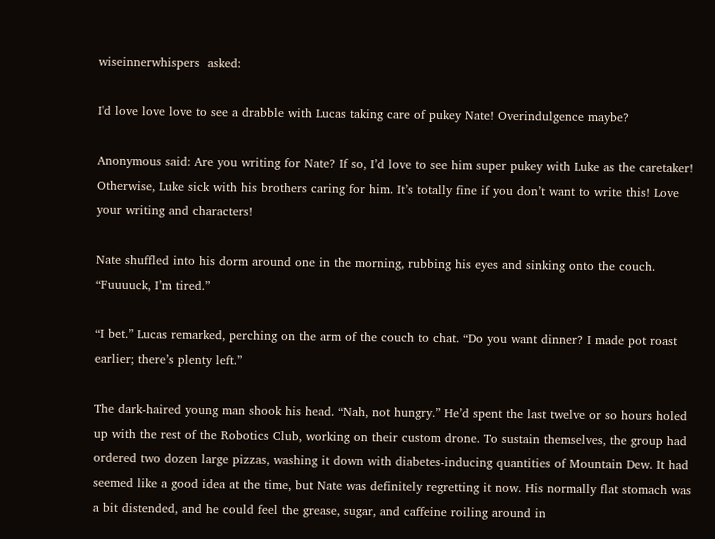wiseinnerwhispers  asked:

I'd love love love to see a drabble with Lucas taking care of pukey Nate! Overindulgence maybe?

Anonymous said: Are you writing for Nate? If so, I’d love to see him super pukey with Luke as the caretaker! Otherwise, Luke sick with his brothers caring for him. It’s totally fine if you don’t want to write this! Love your writing and characters!

Nate shuffled into his dorm around one in the morning, rubbing his eyes and sinking onto the couch. “Fuuuuck, I’m tired.”

“I bet.” Lucas remarked, perching on the arm of the couch to chat. “Do you want dinner? I made pot roast earlier; there’s plenty left.”

The dark-haired young man shook his head. “Nah, not hungry.” He’d spent the last twelve or so hours holed up with the rest of the Robotics Club, working on their custom drone. To sustain themselves, the group had ordered two dozen large pizzas, washing it down with diabetes-inducing quantities of Mountain Dew. It had seemed like a good idea at the time, but Nate was definitely regretting it now. His normally flat stomach was a bit distended, and he could feel the grease, sugar, and caffeine roiling around in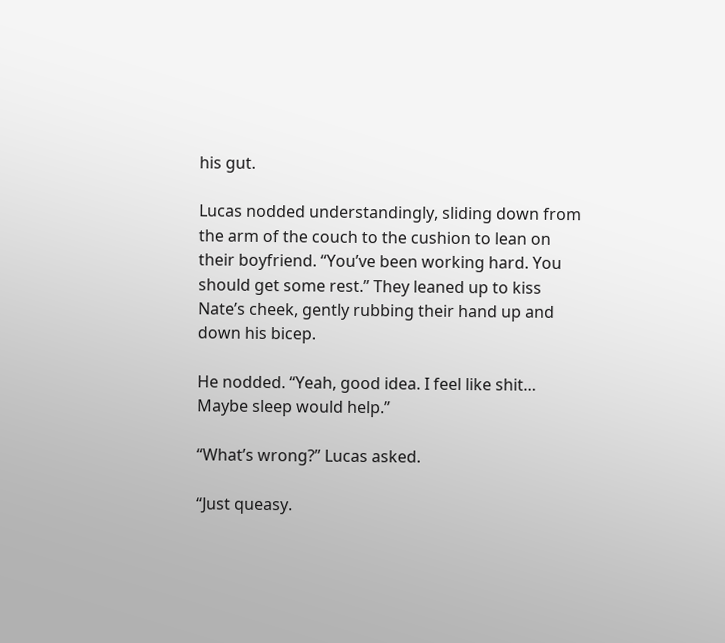his gut.

Lucas nodded understandingly, sliding down from the arm of the couch to the cushion to lean on their boyfriend. “You’ve been working hard. You should get some rest.” They leaned up to kiss Nate’s cheek, gently rubbing their hand up and down his bicep.

He nodded. “Yeah, good idea. I feel like shit… Maybe sleep would help.”

“What’s wrong?” Lucas asked.

“Just queasy.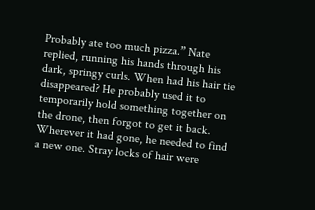Probably ate too much pizza.” Nate replied, running his hands through his dark, springy curls. When had his hair tie disappeared? He probably used it to temporarily hold something together on the drone, then forgot to get it back. Wherever it had gone, he needed to find a new one. Stray locks of hair were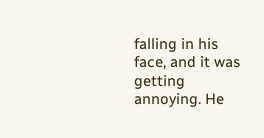falling in his face, and it was getting annoying. He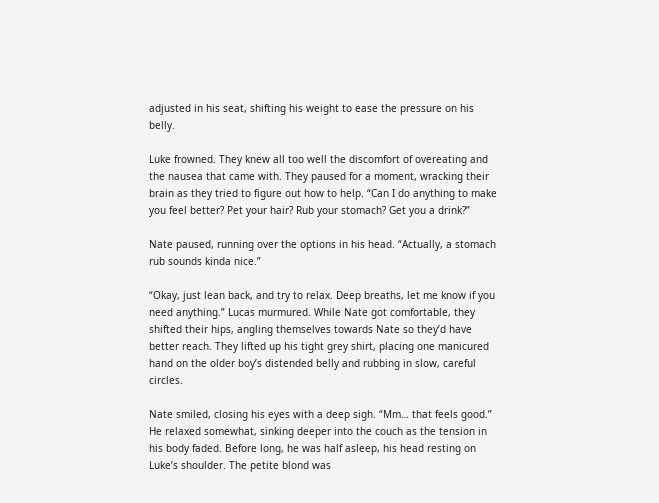adjusted in his seat, shifting his weight to ease the pressure on his belly.

Luke frowned. They knew all too well the discomfort of overeating and the nausea that came with. They paused for a moment, wracking their brain as they tried to figure out how to help. “Can I do anything to make you feel better? Pet your hair? Rub your stomach? Get you a drink?”

Nate paused, running over the options in his head. “Actually, a stomach rub sounds kinda nice.”

“Okay, just lean back, and try to relax. Deep breaths, let me know if you need anything.” Lucas murmured. While Nate got comfortable, they shifted their hips, angling themselves towards Nate so they’d have better reach. They lifted up his tight grey shirt, placing one manicured hand on the older boy’s distended belly and rubbing in slow, careful circles.

Nate smiled, closing his eyes with a deep sigh. “Mm… that feels good.” He relaxed somewhat, sinking deeper into the couch as the tension in his body faded. Before long, he was half asleep, his head resting on Luke’s shoulder. The petite blond was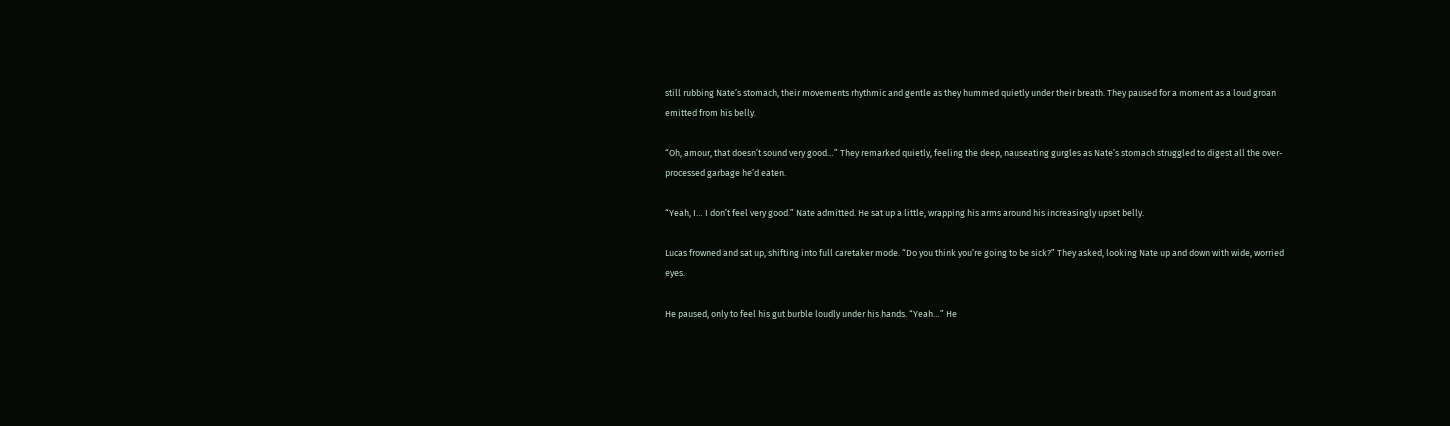still rubbing Nate’s stomach, their movements rhythmic and gentle as they hummed quietly under their breath. They paused for a moment as a loud groan emitted from his belly.

“Oh, amour, that doesn’t sound very good…” They remarked quietly, feeling the deep, nauseating gurgles as Nate’s stomach struggled to digest all the over-processed garbage he’d eaten.

“Yeah, I… I don’t feel very good.” Nate admitted. He sat up a little, wrapping his arms around his increasingly upset belly.

Lucas frowned and sat up, shifting into full caretaker mode. “Do you think you’re going to be sick?” They asked, looking Nate up and down with wide, worried eyes.

He paused, only to feel his gut burble loudly under his hands. “Yeah…” He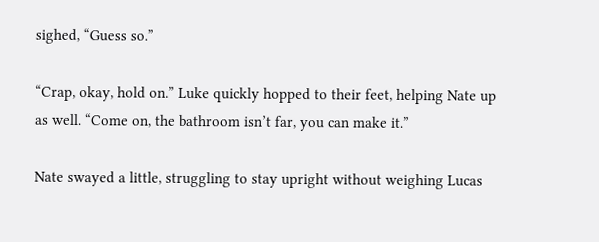sighed, “Guess so.”

“Crap, okay, hold on.” Luke quickly hopped to their feet, helping Nate up as well. “Come on, the bathroom isn’t far, you can make it.”

Nate swayed a little, struggling to stay upright without weighing Lucas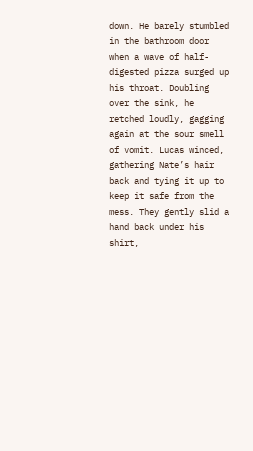down. He barely stumbled in the bathroom door when a wave of half-digested pizza surged up his throat. Doubling over the sink, he retched loudly, gagging again at the sour smell of vomit. Lucas winced, gathering Nate’s hair back and tying it up to keep it safe from the mess. They gently slid a hand back under his shirt,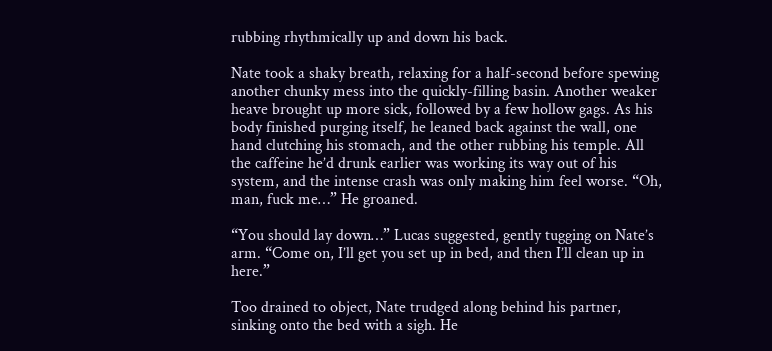rubbing rhythmically up and down his back.

Nate took a shaky breath, relaxing for a half-second before spewing another chunky mess into the quickly-filling basin. Another weaker heave brought up more sick, followed by a few hollow gags. As his body finished purging itself, he leaned back against the wall, one hand clutching his stomach, and the other rubbing his temple. All the caffeine he’d drunk earlier was working its way out of his system, and the intense crash was only making him feel worse. “Oh, man, fuck me…” He groaned.

“You should lay down…” Lucas suggested, gently tugging on Nate’s arm. “Come on, I’ll get you set up in bed, and then I’ll clean up in here.”

Too drained to object, Nate trudged along behind his partner, sinking onto the bed with a sigh. He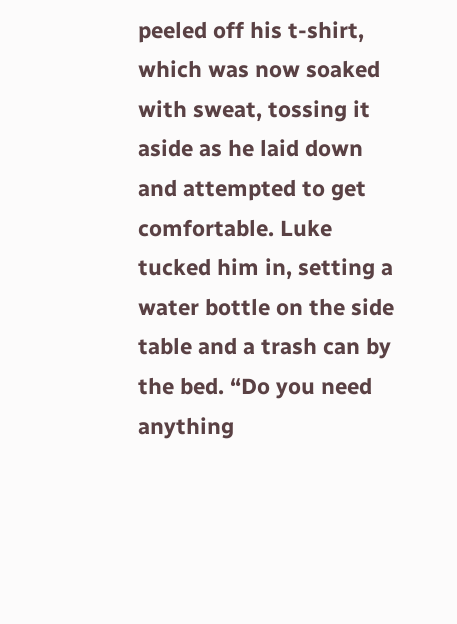peeled off his t-shirt, which was now soaked with sweat, tossing it aside as he laid down and attempted to get comfortable. Luke tucked him in, setting a water bottle on the side table and a trash can by the bed. “Do you need anything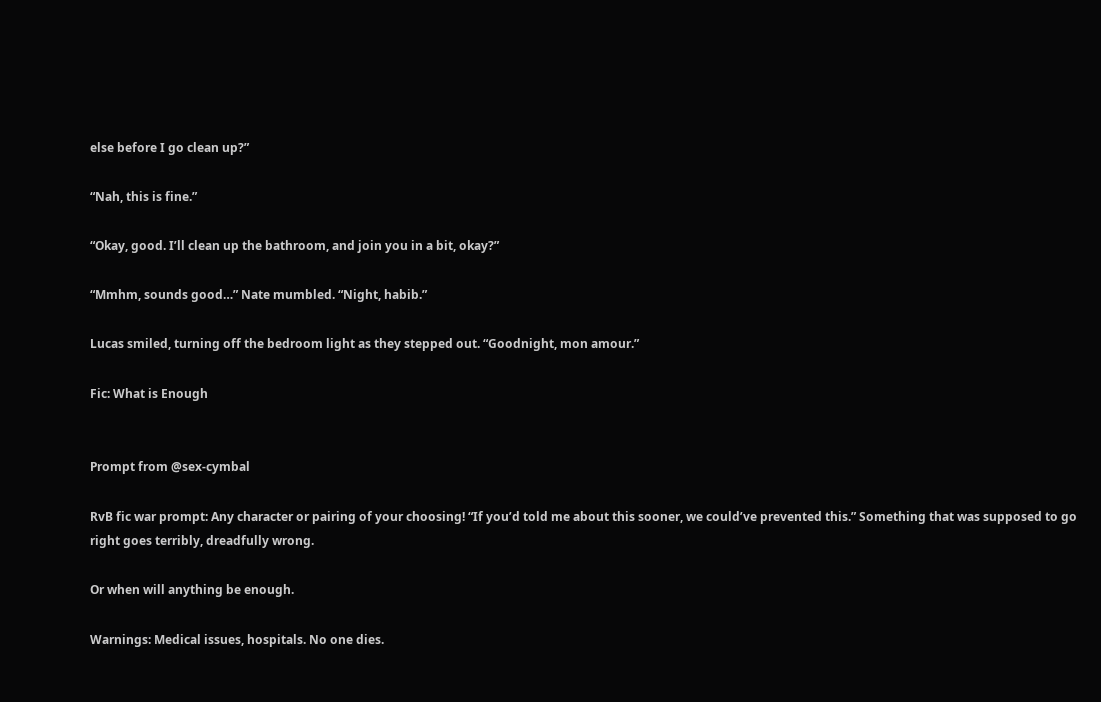else before I go clean up?”

“Nah, this is fine.”

“Okay, good. I’ll clean up the bathroom, and join you in a bit, okay?”

“Mmhm, sounds good…” Nate mumbled. “Night, habib.”

Lucas smiled, turning off the bedroom light as they stepped out. “Goodnight, mon amour.”

Fic: What is Enough


Prompt from @sex-cymbal

RvB fic war prompt: Any character or pairing of your choosing! “If you’d told me about this sooner, we could’ve prevented this.” Something that was supposed to go right goes terribly, dreadfully wrong.

Or when will anything be enough.

Warnings: Medical issues, hospitals. No one dies.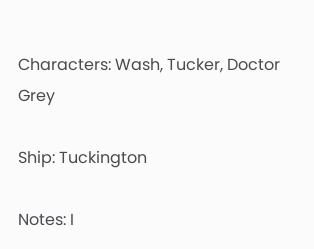Characters: Wash, Tucker, Doctor Grey

Ship: Tuckington

Notes: I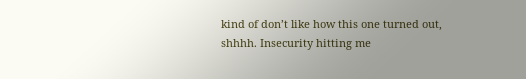kind of don’t like how this one turned out, shhhh. Insecurity hitting me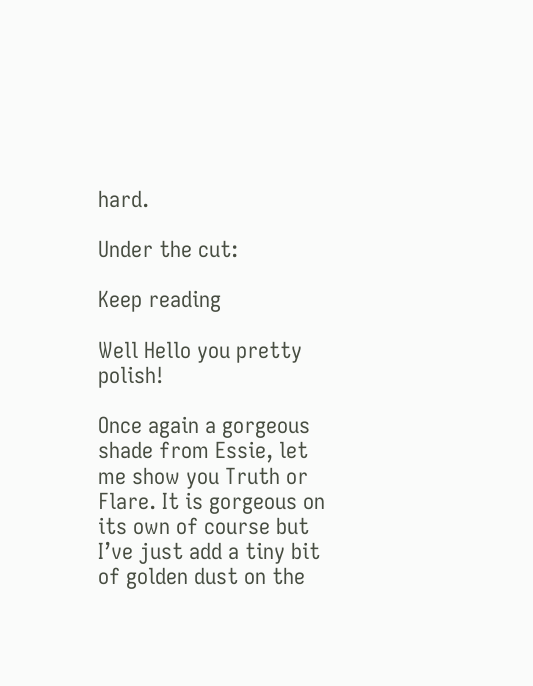hard.

Under the cut:

Keep reading

Well Hello you pretty polish!

Once again a gorgeous shade from Essie, let me show you Truth or Flare. It is gorgeous on its own of course but I’ve just add a tiny bit of golden dust on the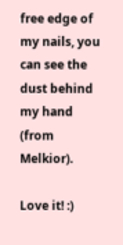free edge of my nails, you can see the dust behind my hand (from Melkior).

Love it! :)